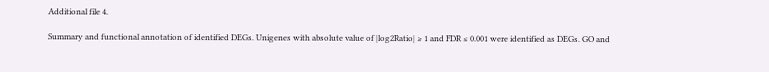Additional file 4.

Summary and functional annotation of identified DEGs. Unigenes with absolute value of |log2Ratio| ≥ 1 and FDR ≤ 0.001 were identified as DEGs. GO and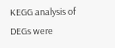KEGG analysis of DEGs were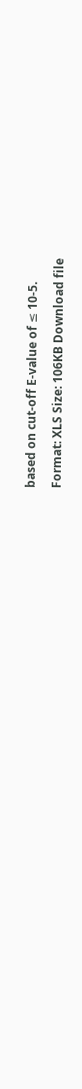based on cut-off E-value of ≤ 10-5.

Format: XLS Size: 106KB Download file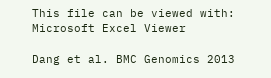This file can be viewed with: Microsoft Excel Viewer

Dang et al. BMC Genomics 2013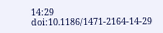14:29   doi:10.1186/1471-2164-14-29